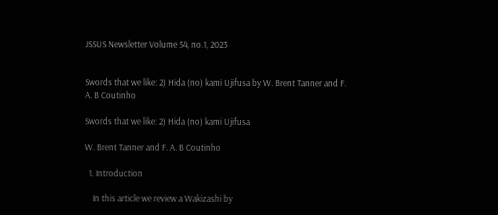JSSUS Newsletter Volume 54, no.1, 2023


Swords that we like: 2) Hida (no) kami Ujifusa by W. Brent Tanner and F. A. B Coutinho

Swords that we like: 2) Hida (no) kami Ujifusa

W. Brent Tanner and F. A. B Coutinho

  1. Introduction

    In this article we review a Wakizashi by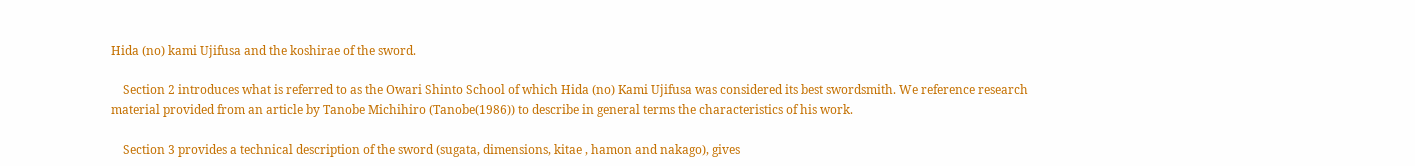Hida (no) kami Ujifusa and the koshirae of the sword.

    Section 2 introduces what is referred to as the Owari Shinto School of which Hida (no) Kami Ujifusa was considered its best swordsmith. We reference research material provided from an article by Tanobe Michihiro (Tanobe(1986)) to describe in general terms the characteristics of his work.

    Section 3 provides a technical description of the sword (sugata, dimensions, kitae , hamon and nakago), gives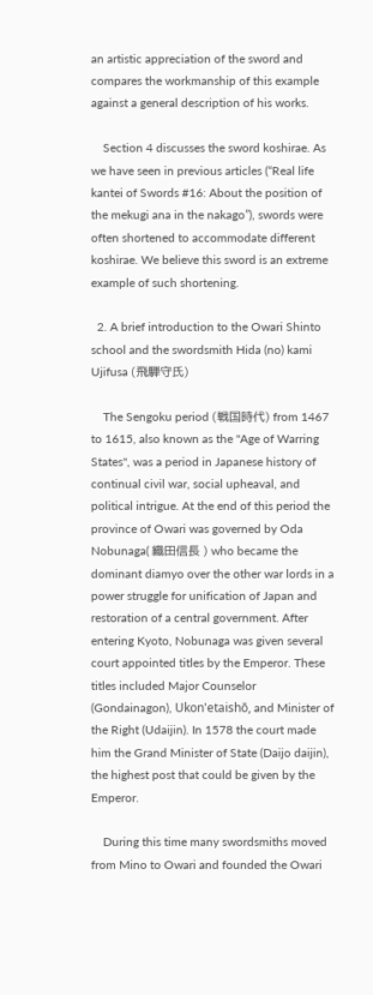an artistic appreciation of the sword and compares the workmanship of this example against a general description of his works.

    Section 4 discusses the sword koshirae. As we have seen in previous articles (“Real life kantei of Swords #16: About the position of the mekugi ana in the nakago”), swords were often shortened to accommodate different koshirae. We believe this sword is an extreme example of such shortening.

  2. A brief introduction to the Owari Shinto school and the swordsmith Hida (no) kami Ujifusa (飛騨守氏)

    The Sengoku period (戦国時代) from 1467 to 1615, also known as the "Age of Warring States", was a period in Japanese history of continual civil war, social upheaval, and political intrigue. At the end of this period the province of Owari was governed by Oda Nobunaga( 織田信長 ) who became the dominant diamyo over the other war lords in a power struggle for unification of Japan and restoration of a central government. After entering Kyoto, Nobunaga was given several court appointed titles by the Emperor. These titles included Major Counselor (Gondainagon), Ukon'etaishō, and Minister of the Right (Udaijin). In 1578 the court made him the Grand Minister of State (Daijo daijin), the highest post that could be given by the Emperor.

    During this time many swordsmiths moved from Mino to Owari and founded the Owari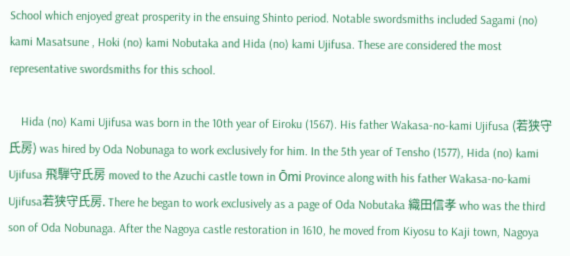School which enjoyed great prosperity in the ensuing Shinto period. Notable swordsmiths included Sagami (no) kami Masatsune , Hoki (no) kami Nobutaka and Hida (no) kami Ujifusa. These are considered the most representative swordsmiths for this school.

    Hida (no) Kami Ujifusa was born in the 10th year of Eiroku (1567). His father Wakasa-no-kami Ujifusa (若狭守氏房) was hired by Oda Nobunaga to work exclusively for him. In the 5th year of Tensho (1577), Hida (no) kami Ujifusa 飛騨守氏房 moved to the Azuchi castle town in Ōmi Province along with his father Wakasa-no-kami Ujifusa若狭守氏房. There he began to work exclusively as a page of Oda Nobutaka 織田信孝 who was the third son of Oda Nobunaga. After the Nagoya castle restoration in 1610, he moved from Kiyosu to Kaji town, Nagoya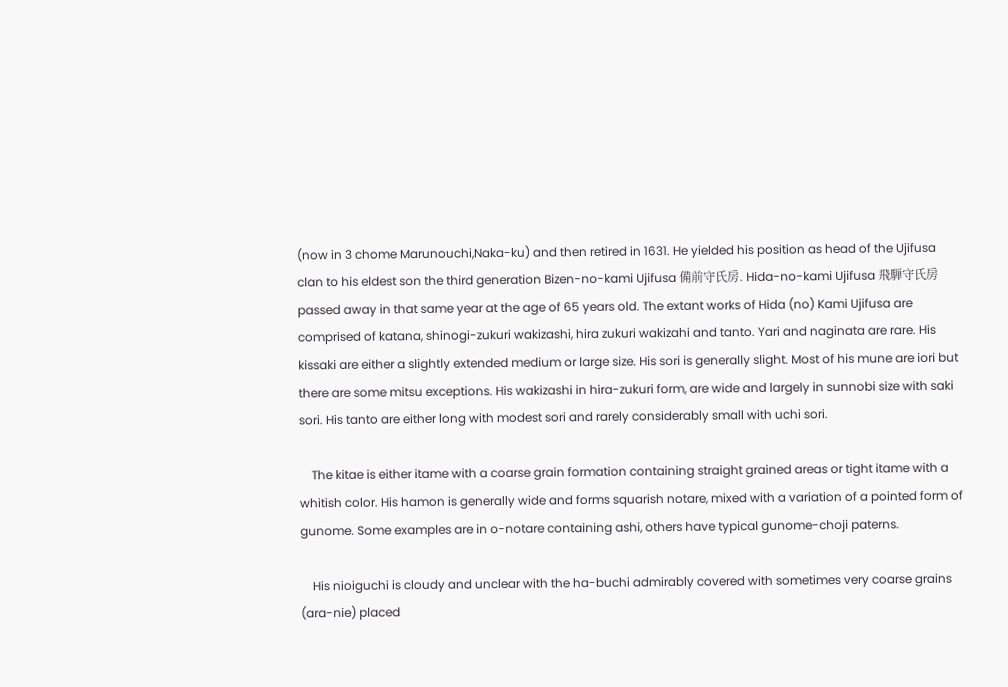(now in 3 chome Marunouchi,Naka-ku) and then retired in 1631. He yielded his position as head of the Ujifusa clan to his eldest son the third generation Bizen-no-kami Ujifusa 備前守氏房. Hida-no-kami Ujifusa 飛騨守氏房 passed away in that same year at the age of 65 years old. The extant works of Hida (no) Kami Ujifusa are comprised of katana, shinogi-zukuri wakizashi, hira zukuri wakizahi and tanto. Yari and naginata are rare. His kissaki are either a slightly extended medium or large size. His sori is generally slight. Most of his mune are iori but there are some mitsu exceptions. His wakizashi in hira-zukuri form, are wide and largely in sunnobi size with saki sori. His tanto are either long with modest sori and rarely considerably small with uchi sori.

    The kitae is either itame with a coarse grain formation containing straight grained areas or tight itame with a whitish color. His hamon is generally wide and forms squarish notare, mixed with a variation of a pointed form of gunome. Some examples are in o-notare containing ashi, others have typical gunome-choji paterns.

    His nioiguchi is cloudy and unclear with the ha-buchi admirably covered with sometimes very coarse grains (ara-nie) placed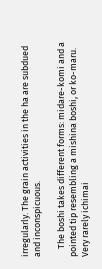irregularly. The grain activities in the ha are subdued and inconspicuous.

    The boshi takes different forms: midare-komi and a pointed tip resembling a mishina boshi, or ko-maru. Very rarely ichimai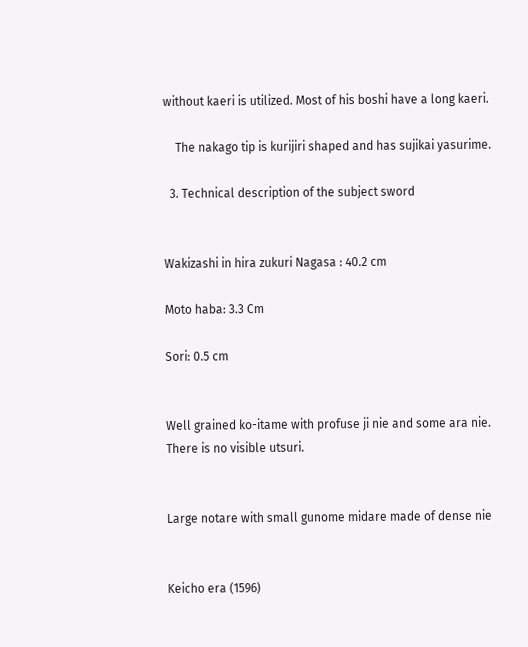without kaeri is utilized. Most of his boshi have a long kaeri.

    The nakago tip is kurijiri shaped and has sujikai yasurime.

  3. Technical description of the subject sword


Wakizashi in hira zukuri Nagasa : 40.2 cm

Moto haba: 3.3 Cm

Sori: 0.5 cm


Well grained ko-itame with profuse ji nie and some ara nie. There is no visible utsuri.


Large notare with small gunome midare made of dense nie


Keicho era (1596)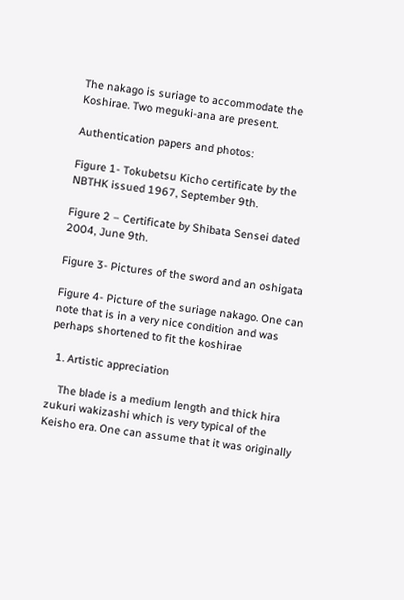The nakago is suriage to accommodate the Koshirae. Two meguki-ana are present.

Authentication papers and photos:

Figure 1- Tokubetsu Kicho certificate by the NBTHK issued 1967, September 9th.

Figure 2 – Certificate by Shibata Sensei dated 2004, June 9th.

Figure 3- Pictures of the sword and an oshigata

Figure 4- Picture of the suriage nakago. One can note that is in a very nice condition and was perhaps shortened to fit the koshirae

  1. Artistic appreciation

    The blade is a medium length and thick hira zukuri wakizashi which is very typical of the Keisho era. One can assume that it was originally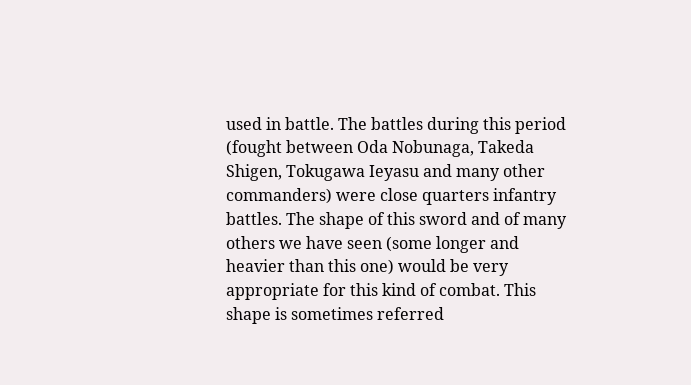used in battle. The battles during this period (fought between Oda Nobunaga, Takeda Shigen, Tokugawa Ieyasu and many other commanders) were close quarters infantry battles. The shape of this sword and of many others we have seen (some longer and heavier than this one) would be very appropriate for this kind of combat. This shape is sometimes referred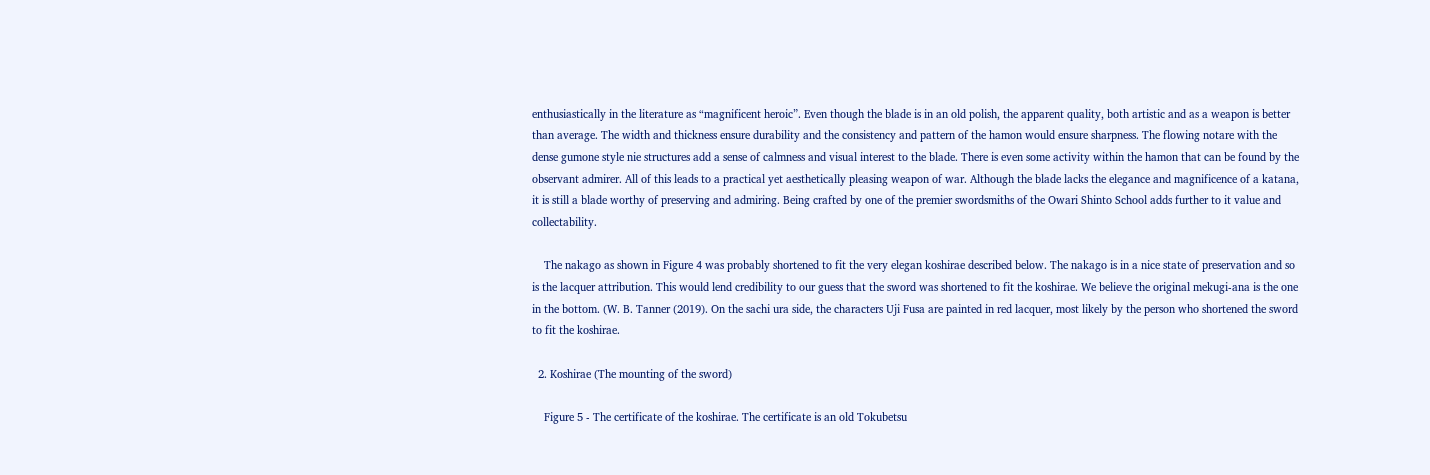enthusiastically in the literature as “magnificent heroic”. Even though the blade is in an old polish, the apparent quality, both artistic and as a weapon is better than average. The width and thickness ensure durability and the consistency and pattern of the hamon would ensure sharpness. The flowing notare with the dense gumone style nie structures add a sense of calmness and visual interest to the blade. There is even some activity within the hamon that can be found by the observant admirer. All of this leads to a practical yet aesthetically pleasing weapon of war. Although the blade lacks the elegance and magnificence of a katana, it is still a blade worthy of preserving and admiring. Being crafted by one of the premier swordsmiths of the Owari Shinto School adds further to it value and collectability.

    The nakago as shown in Figure 4 was probably shortened to fit the very elegan koshirae described below. The nakago is in a nice state of preservation and so is the lacquer attribution. This would lend credibility to our guess that the sword was shortened to fit the koshirae. We believe the original mekugi-ana is the one in the bottom. (W. B. Tanner (2019). On the sachi ura side, the characters Uji Fusa are painted in red lacquer, most likely by the person who shortened the sword to fit the koshirae.

  2. Koshirae (The mounting of the sword)

    Figure 5 - The certificate of the koshirae. The certificate is an old Tokubetsu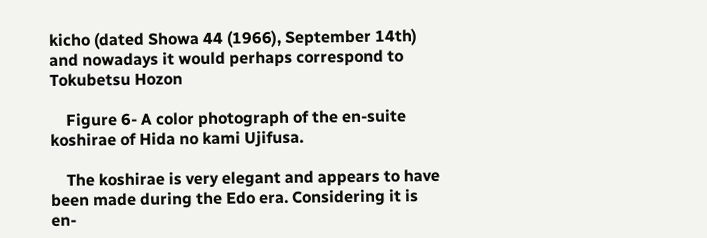kicho (dated Showa 44 (1966), September 14th) and nowadays it would perhaps correspond to Tokubetsu Hozon

    Figure 6- A color photograph of the en-suite koshirae of Hida no kami Ujifusa.

    The koshirae is very elegant and appears to have been made during the Edo era. Considering it is en-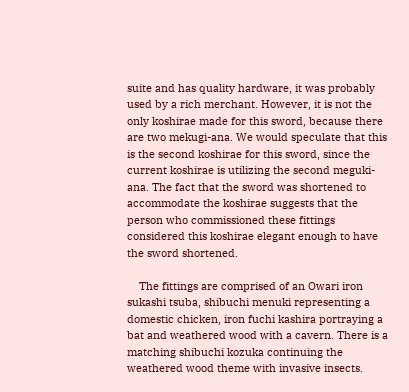suite and has quality hardware, it was probably used by a rich merchant. However, it is not the only koshirae made for this sword, because there are two mekugi-ana. We would speculate that this is the second koshirae for this sword, since the current koshirae is utilizing the second meguki-ana. The fact that the sword was shortened to accommodate the koshirae suggests that the person who commissioned these fittings considered this koshirae elegant enough to have the sword shortened.

    The fittings are comprised of an Owari iron sukashi tsuba, shibuchi menuki representing a domestic chicken, iron fuchi kashira portraying a bat and weathered wood with a cavern. There is a matching shibuchi kozuka continuing the weathered wood theme with invasive insects.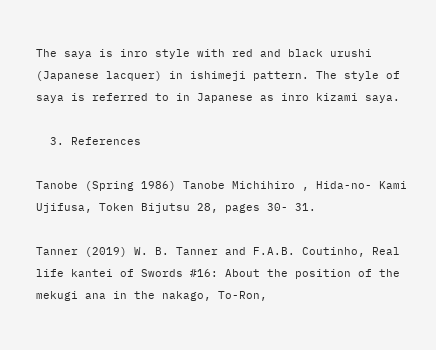The saya is inro style with red and black urushi (Japanese lacquer) in ishimeji pattern. The style of saya is referred to in Japanese as inro kizami saya.

  3. References

Tanobe (Spring 1986) Tanobe Michihiro , Hida-no- Kami Ujifusa, Token Bijutsu 28, pages 30- 31.

Tanner (2019) W. B. Tanner and F.A.B. Coutinho, Real life kantei of Swords #16: About the position of the mekugi ana in the nakago, To-Ron,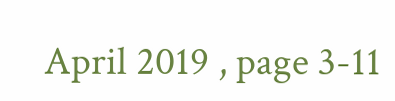April 2019 , page 3-11